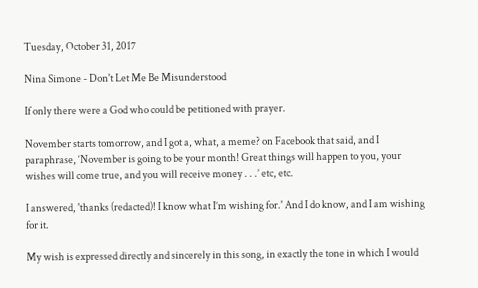Tuesday, October 31, 2017

Nina Simone - Don't Let Me Be Misunderstood

If only there were a God who could be petitioned with prayer.

November starts tomorrow, and I got a, what, a meme? on Facebook that said, and I paraphrase, ‘November is going to be your month! Great things will happen to you, your wishes will come true, and you will receive money . . .’ etc, etc.

I answered, 'thanks (redacted)! I know what I’m wishing for.' And I do know, and I am wishing for it.

My wish is expressed directly and sincerely in this song, in exactly the tone in which I would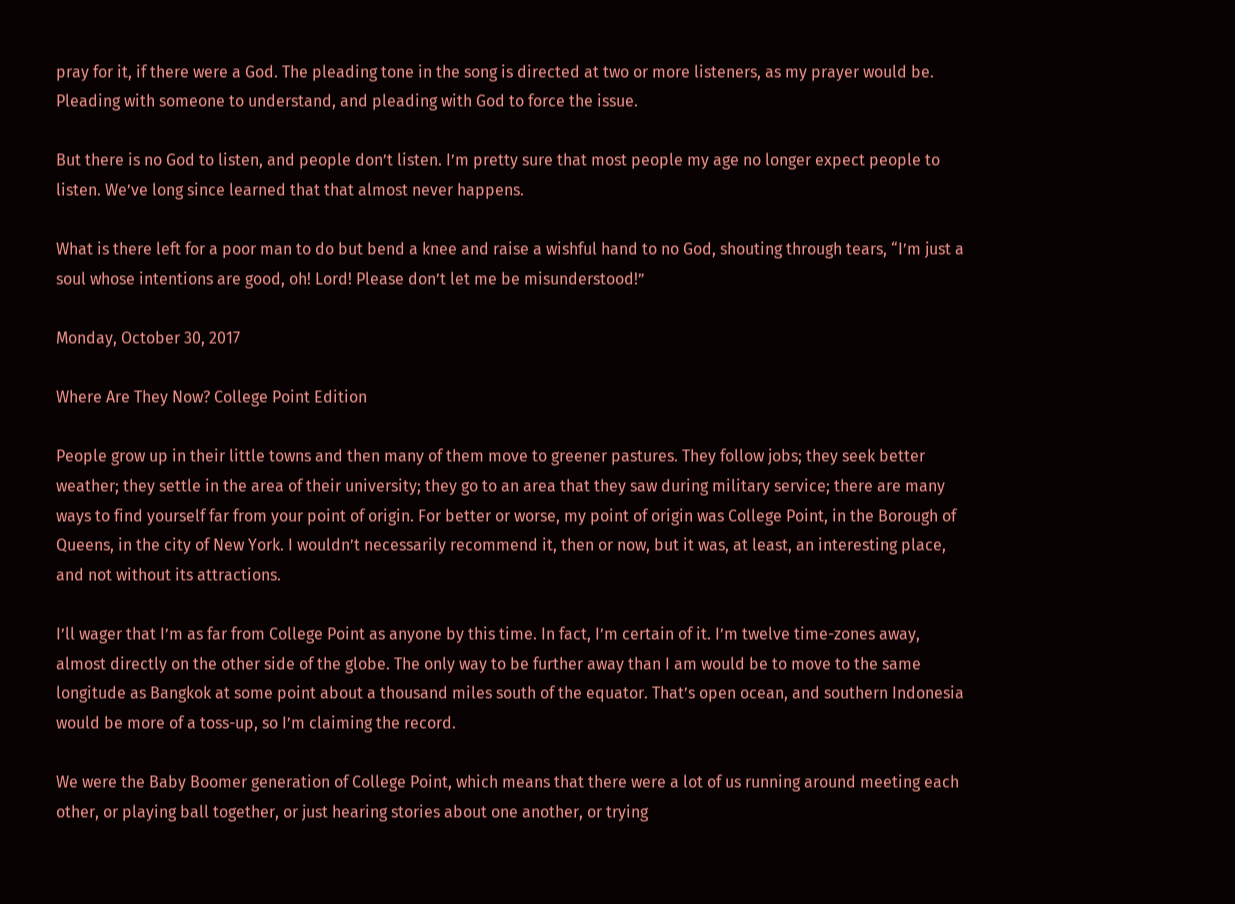pray for it, if there were a God. The pleading tone in the song is directed at two or more listeners, as my prayer would be. Pleading with someone to understand, and pleading with God to force the issue.

But there is no God to listen, and people don’t listen. I’m pretty sure that most people my age no longer expect people to listen. We’ve long since learned that that almost never happens.

What is there left for a poor man to do but bend a knee and raise a wishful hand to no God, shouting through tears, “I’m just a soul whose intentions are good, oh! Lord! Please don’t let me be misunderstood!”

Monday, October 30, 2017

Where Are They Now? College Point Edition

People grow up in their little towns and then many of them move to greener pastures. They follow jobs; they seek better weather; they settle in the area of their university; they go to an area that they saw during military service; there are many ways to find yourself far from your point of origin. For better or worse, my point of origin was College Point, in the Borough of Queens, in the city of New York. I wouldn’t necessarily recommend it, then or now, but it was, at least, an interesting place, and not without its attractions.

I’ll wager that I’m as far from College Point as anyone by this time. In fact, I’m certain of it. I’m twelve time-zones away, almost directly on the other side of the globe. The only way to be further away than I am would be to move to the same longitude as Bangkok at some point about a thousand miles south of the equator. That’s open ocean, and southern Indonesia would be more of a toss-up, so I’m claiming the record.

We were the Baby Boomer generation of College Point, which means that there were a lot of us running around meeting each other, or playing ball together, or just hearing stories about one another, or trying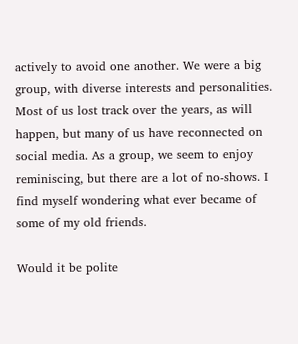actively to avoid one another. We were a big group, with diverse interests and personalities. Most of us lost track over the years, as will happen, but many of us have reconnected on social media. As a group, we seem to enjoy reminiscing, but there are a lot of no-shows. I find myself wondering what ever became of some of my old friends.

Would it be polite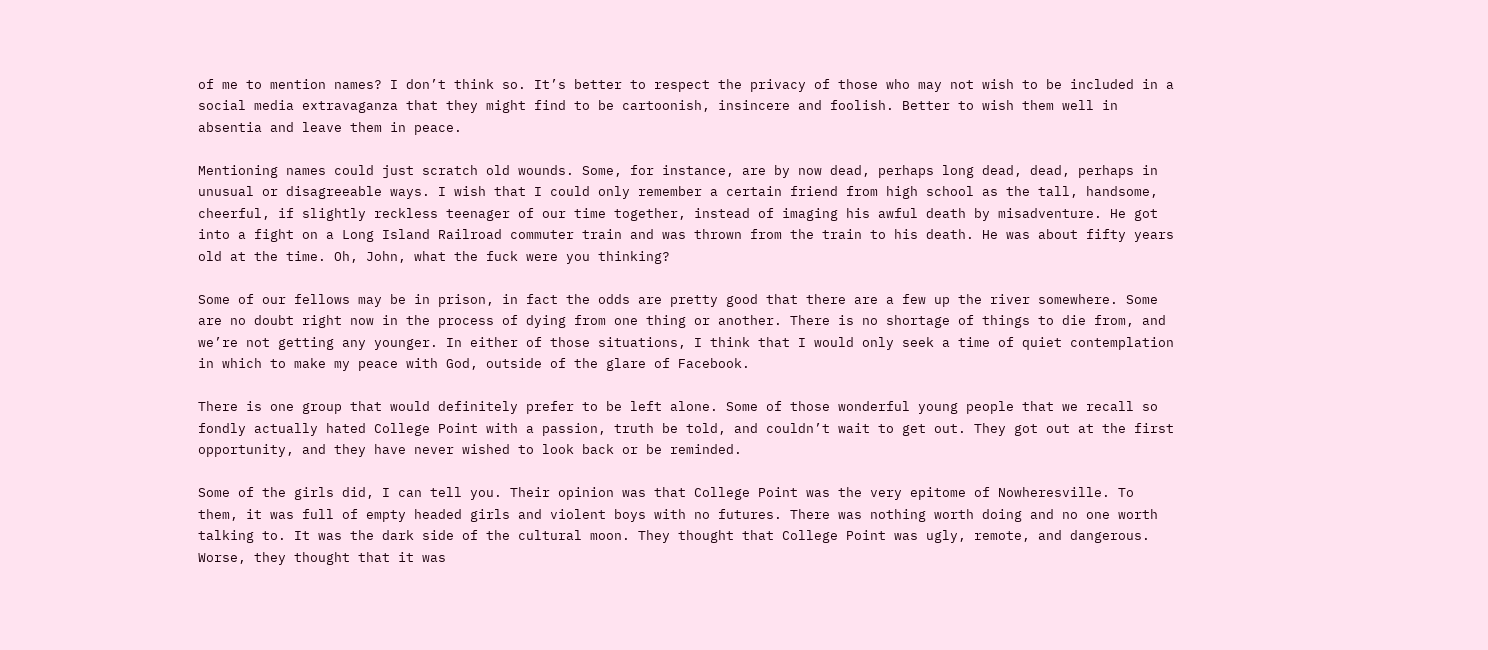of me to mention names? I don’t think so. It’s better to respect the privacy of those who may not wish to be included in a social media extravaganza that they might find to be cartoonish, insincere and foolish. Better to wish them well in absentia and leave them in peace.

Mentioning names could just scratch old wounds. Some, for instance, are by now dead, perhaps long dead, dead, perhaps in unusual or disagreeable ways. I wish that I could only remember a certain friend from high school as the tall, handsome, cheerful, if slightly reckless teenager of our time together, instead of imaging his awful death by misadventure. He got into a fight on a Long Island Railroad commuter train and was thrown from the train to his death. He was about fifty years old at the time. Oh, John, what the fuck were you thinking?

Some of our fellows may be in prison, in fact the odds are pretty good that there are a few up the river somewhere. Some are no doubt right now in the process of dying from one thing or another. There is no shortage of things to die from, and we’re not getting any younger. In either of those situations, I think that I would only seek a time of quiet contemplation in which to make my peace with God, outside of the glare of Facebook.

There is one group that would definitely prefer to be left alone. Some of those wonderful young people that we recall so fondly actually hated College Point with a passion, truth be told, and couldn’t wait to get out. They got out at the first opportunity, and they have never wished to look back or be reminded.

Some of the girls did, I can tell you. Their opinion was that College Point was the very epitome of Nowheresville. To them, it was full of empty headed girls and violent boys with no futures. There was nothing worth doing and no one worth talking to. It was the dark side of the cultural moon. They thought that College Point was ugly, remote, and dangerous. Worse, they thought that it was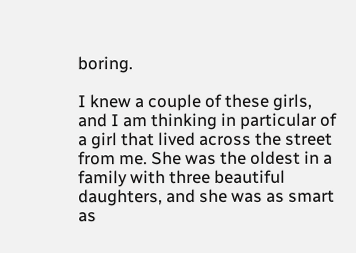boring.

I knew a couple of these girls, and I am thinking in particular of a girl that lived across the street from me. She was the oldest in a family with three beautiful daughters, and she was as smart as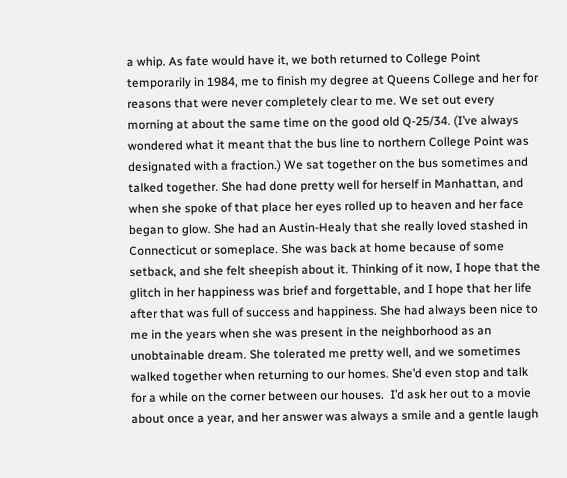a whip. As fate would have it, we both returned to College Point temporarily in 1984, me to finish my degree at Queens College and her for reasons that were never completely clear to me. We set out every morning at about the same time on the good old Q-25/34. (I’ve always wondered what it meant that the bus line to northern College Point was designated with a fraction.) We sat together on the bus sometimes and talked together. She had done pretty well for herself in Manhattan, and when she spoke of that place her eyes rolled up to heaven and her face began to glow. She had an Austin-Healy that she really loved stashed in Connecticut or someplace. She was back at home because of some setback, and she felt sheepish about it. Thinking of it now, I hope that the glitch in her happiness was brief and forgettable, and I hope that her life after that was full of success and happiness. She had always been nice to me in the years when she was present in the neighborhood as an unobtainable dream. She tolerated me pretty well, and we sometimes walked together when returning to our homes. She’d even stop and talk for a while on the corner between our houses.  I’d ask her out to a movie about once a year, and her answer was always a smile and a gentle laugh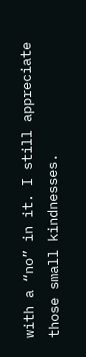with a “no” in it. I still appreciate those small kindnesses.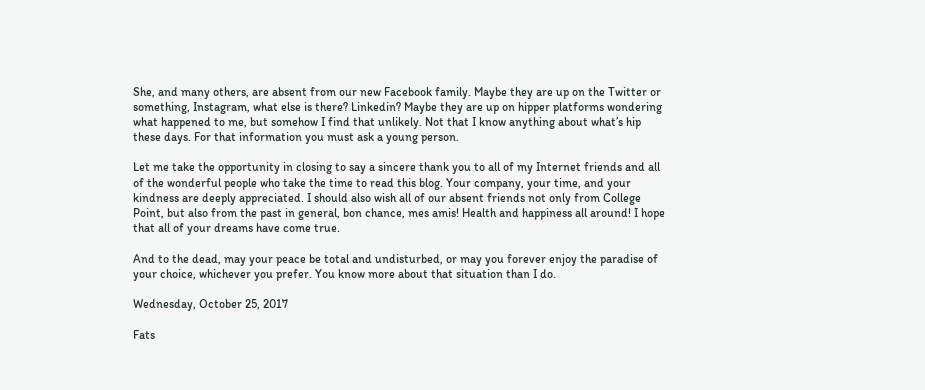She, and many others, are absent from our new Facebook family. Maybe they are up on the Twitter or something, Instagram, what else is there? Linkedin? Maybe they are up on hipper platforms wondering what happened to me, but somehow I find that unlikely. Not that I know anything about what’s hip these days. For that information you must ask a young person.

Let me take the opportunity in closing to say a sincere thank you to all of my Internet friends and all of the wonderful people who take the time to read this blog. Your company, your time, and your kindness are deeply appreciated. I should also wish all of our absent friends not only from College Point, but also from the past in general, bon chance, mes amis! Health and happiness all around! I hope that all of your dreams have come true.

And to the dead, may your peace be total and undisturbed, or may you forever enjoy the paradise of your choice, whichever you prefer. You know more about that situation than I do.

Wednesday, October 25, 2017

Fats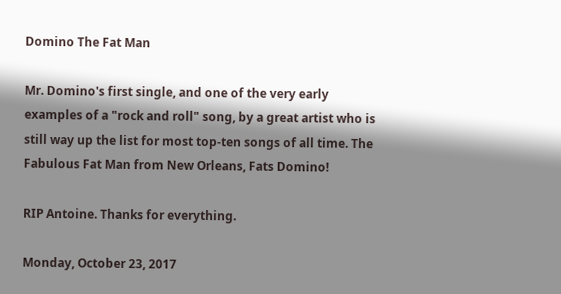Domino The Fat Man

Mr. Domino's first single, and one of the very early examples of a "rock and roll" song, by a great artist who is still way up the list for most top-ten songs of all time. The Fabulous Fat Man from New Orleans, Fats Domino!

RIP Antoine. Thanks for everything.

Monday, October 23, 2017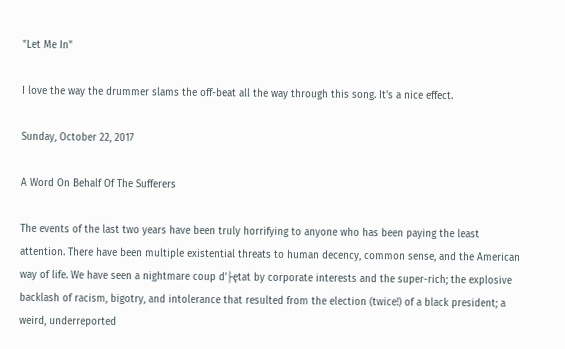"Let Me In"

I love the way the drummer slams the off-beat all the way through this song. It's a nice effect.

Sunday, October 22, 2017

A Word On Behalf Of The Sufferers

The events of the last two years have been truly horrifying to anyone who has been paying the least attention. There have been multiple existential threats to human decency, common sense, and the American way of life. We have seen a nightmare coup d’├ętat by corporate interests and the super-rich; the explosive backlash of racism, bigotry, and intolerance that resulted from the election (twice!) of a black president; a weird, underreported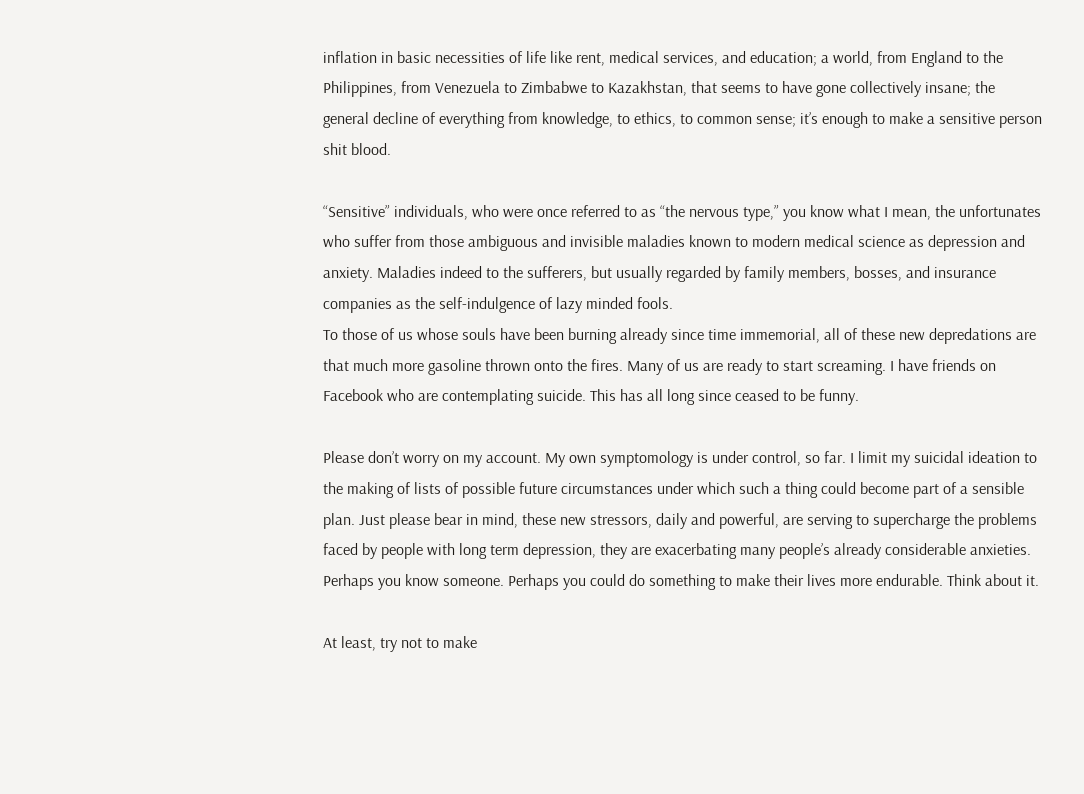inflation in basic necessities of life like rent, medical services, and education; a world, from England to the Philippines, from Venezuela to Zimbabwe to Kazakhstan, that seems to have gone collectively insane; the general decline of everything from knowledge, to ethics, to common sense; it’s enough to make a sensitive person shit blood.

“Sensitive” individuals, who were once referred to as “the nervous type,” you know what I mean, the unfortunates who suffer from those ambiguous and invisible maladies known to modern medical science as depression and anxiety. Maladies indeed to the sufferers, but usually regarded by family members, bosses, and insurance companies as the self-indulgence of lazy minded fools.
To those of us whose souls have been burning already since time immemorial, all of these new depredations are that much more gasoline thrown onto the fires. Many of us are ready to start screaming. I have friends on Facebook who are contemplating suicide. This has all long since ceased to be funny.

Please don’t worry on my account. My own symptomology is under control, so far. I limit my suicidal ideation to the making of lists of possible future circumstances under which such a thing could become part of a sensible plan. Just please bear in mind, these new stressors, daily and powerful, are serving to supercharge the problems faced by people with long term depression, they are exacerbating many people’s already considerable anxieties. Perhaps you know someone. Perhaps you could do something to make their lives more endurable. Think about it.

At least, try not to make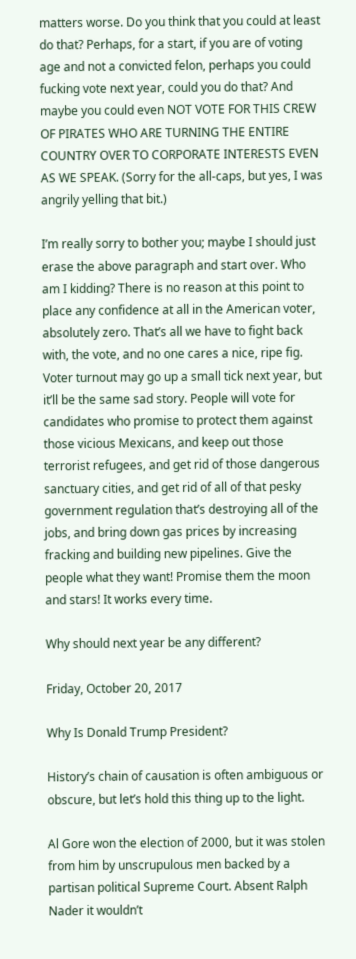matters worse. Do you think that you could at least do that? Perhaps, for a start, if you are of voting age and not a convicted felon, perhaps you could fucking vote next year, could you do that? And maybe you could even NOT VOTE FOR THIS CREW OF PIRATES WHO ARE TURNING THE ENTIRE COUNTRY OVER TO CORPORATE INTERESTS EVEN AS WE SPEAK. (Sorry for the all-caps, but yes, I was angrily yelling that bit.)

I’m really sorry to bother you; maybe I should just erase the above paragraph and start over. Who am I kidding? There is no reason at this point to place any confidence at all in the American voter, absolutely zero. That’s all we have to fight back with, the vote, and no one cares a nice, ripe fig. Voter turnout may go up a small tick next year, but it’ll be the same sad story. People will vote for candidates who promise to protect them against those vicious Mexicans, and keep out those terrorist refugees, and get rid of those dangerous sanctuary cities, and get rid of all of that pesky government regulation that’s destroying all of the jobs, and bring down gas prices by increasing fracking and building new pipelines. Give the people what they want! Promise them the moon and stars! It works every time.

Why should next year be any different?

Friday, October 20, 2017

Why Is Donald Trump President?

History’s chain of causation is often ambiguous or obscure, but let’s hold this thing up to the light.

Al Gore won the election of 2000, but it was stolen from him by unscrupulous men backed by a partisan political Supreme Court. Absent Ralph Nader it wouldn’t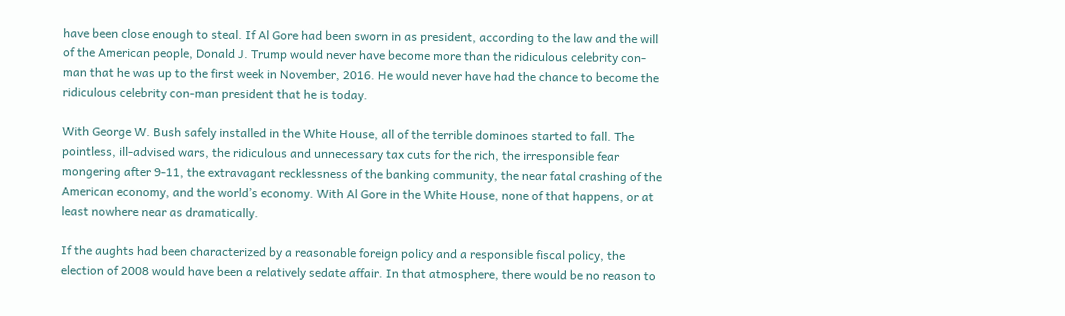have been close enough to steal. If Al Gore had been sworn in as president, according to the law and the will of the American people, Donald J. Trump would never have become more than the ridiculous celebrity con-man that he was up to the first week in November, 2016. He would never have had the chance to become the ridiculous celebrity con-man president that he is today.

With George W. Bush safely installed in the White House, all of the terrible dominoes started to fall. The pointless, ill-advised wars, the ridiculous and unnecessary tax cuts for the rich, the irresponsible fear mongering after 9-11, the extravagant recklessness of the banking community, the near fatal crashing of the American economy, and the world’s economy. With Al Gore in the White House, none of that happens, or at least nowhere near as dramatically.

If the aughts had been characterized by a reasonable foreign policy and a responsible fiscal policy, the election of 2008 would have been a relatively sedate affair. In that atmosphere, there would be no reason to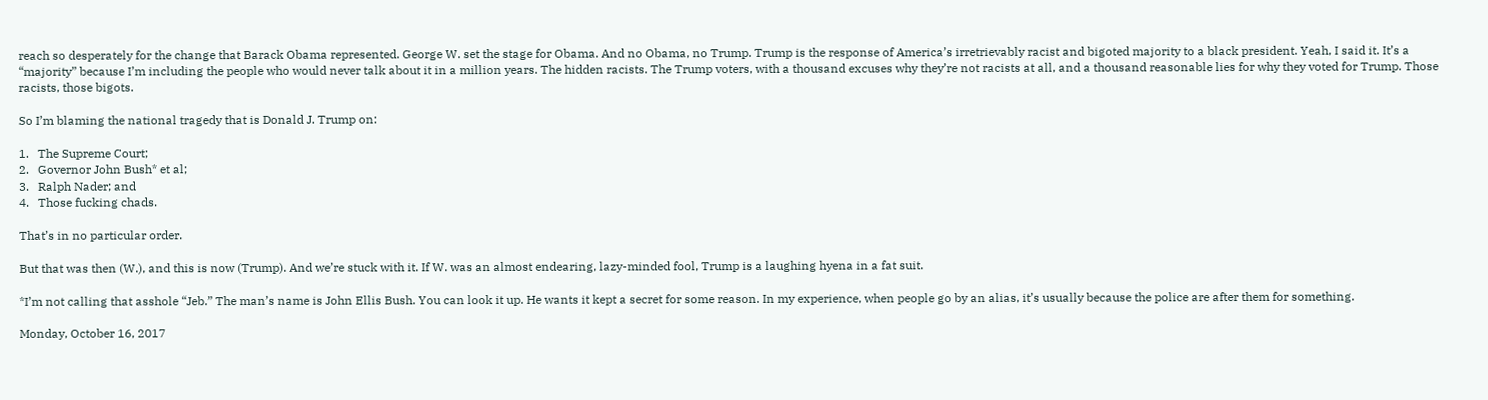reach so desperately for the change that Barack Obama represented. George W. set the stage for Obama. And no Obama, no Trump. Trump is the response of America’s irretrievably racist and bigoted majority to a black president. Yeah, I said it. It’s a “majority” because I’m including the people who would never talk about it in a million years. The hidden racists. The Trump voters, with a thousand excuses why they’re not racists at all, and a thousand reasonable lies for why they voted for Trump. Those racists, those bigots.

So I’m blaming the national tragedy that is Donald J. Trump on:

1.   The Supreme Court;
2.   Governor John Bush* et al;
3.   Ralph Nader; and
4.   Those fucking chads.

That’s in no particular order.

But that was then (W.), and this is now (Trump). And we’re stuck with it. If W. was an almost endearing, lazy-minded fool, Trump is a laughing hyena in a fat suit.

*I’m not calling that asshole “Jeb.” The man’s name is John Ellis Bush. You can look it up. He wants it kept a secret for some reason. In my experience, when people go by an alias, it’s usually because the police are after them for something.

Monday, October 16, 2017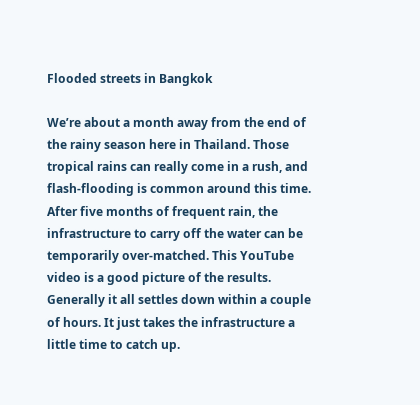Flooded streets in Bangkok

We’re about a month away from the end of the rainy season here in Thailand. Those tropical rains can really come in a rush, and flash-flooding is common around this time. After five months of frequent rain, the infrastructure to carry off the water can be temporarily over-matched. This YouTube video is a good picture of the results. Generally it all settles down within a couple of hours. It just takes the infrastructure a little time to catch up.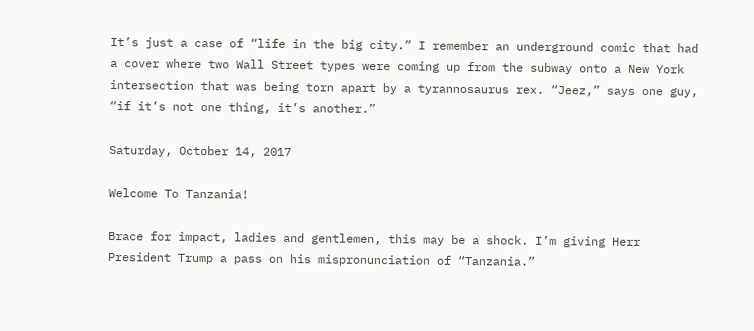It’s just a case of “life in the big city.” I remember an underground comic that had a cover where two Wall Street types were coming up from the subway onto a New York intersection that was being torn apart by a tyrannosaurus rex. “Jeez,” says one guy, “if it’s not one thing, it’s another.”

Saturday, October 14, 2017

Welcome To Tanzania!

Brace for impact, ladies and gentlemen, this may be a shock. I’m giving Herr President Trump a pass on his mispronunciation of “Tanzania.”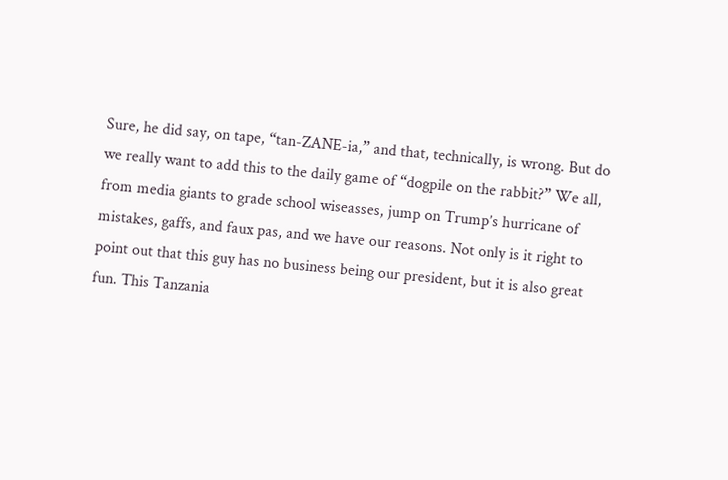Sure, he did say, on tape, “tan-ZANE-ia,” and that, technically, is wrong. But do we really want to add this to the daily game of “dogpile on the rabbit?” We all, from media giants to grade school wiseasses, jump on Trump’s hurricane of mistakes, gaffs, and faux pas, and we have our reasons. Not only is it right to point out that this guy has no business being our president, but it is also great fun. This Tanzania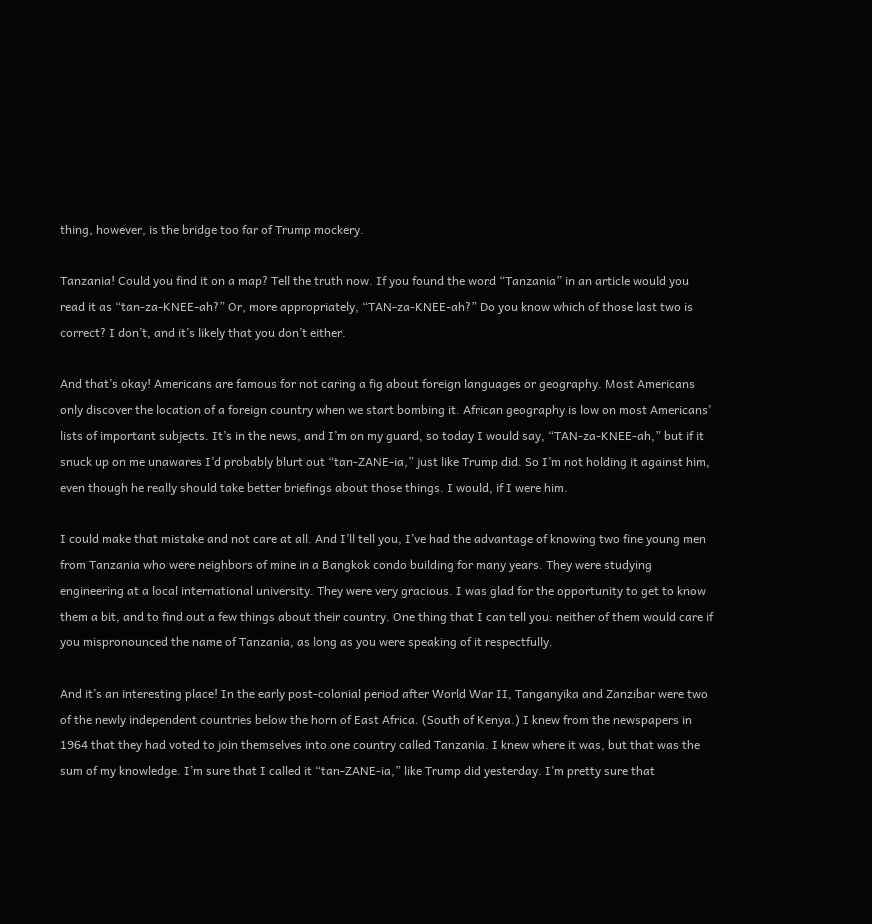thing, however, is the bridge too far of Trump mockery.

Tanzania! Could you find it on a map? Tell the truth now. If you found the word “Tanzania” in an article would you read it as “tan-za-KNEE-ah?” Or, more appropriately, “TAN-za-KNEE-ah?” Do you know which of those last two is correct? I don’t, and it’s likely that you don’t either.

And that’s okay! Americans are famous for not caring a fig about foreign languages or geography. Most Americans only discover the location of a foreign country when we start bombing it. African geography is low on most Americans’ lists of important subjects. It’s in the news, and I’m on my guard, so today I would say, “TAN-za-KNEE-ah,” but if it snuck up on me unawares I’d probably blurt out “tan-ZANE-ia,” just like Trump did. So I’m not holding it against him, even though he really should take better briefings about those things. I would, if I were him.

I could make that mistake and not care at all. And I’ll tell you, I’ve had the advantage of knowing two fine young men from Tanzania who were neighbors of mine in a Bangkok condo building for many years. They were studying engineering at a local international university. They were very gracious. I was glad for the opportunity to get to know them a bit, and to find out a few things about their country. One thing that I can tell you: neither of them would care if you mispronounced the name of Tanzania, as long as you were speaking of it respectfully.

And it’s an interesting place! In the early post-colonial period after World War II, Tanganyika and Zanzibar were two of the newly independent countries below the horn of East Africa. (South of Kenya.) I knew from the newspapers in 1964 that they had voted to join themselves into one country called Tanzania. I knew where it was, but that was the sum of my knowledge. I’m sure that I called it “tan-ZANE-ia,” like Trump did yesterday. I’m pretty sure that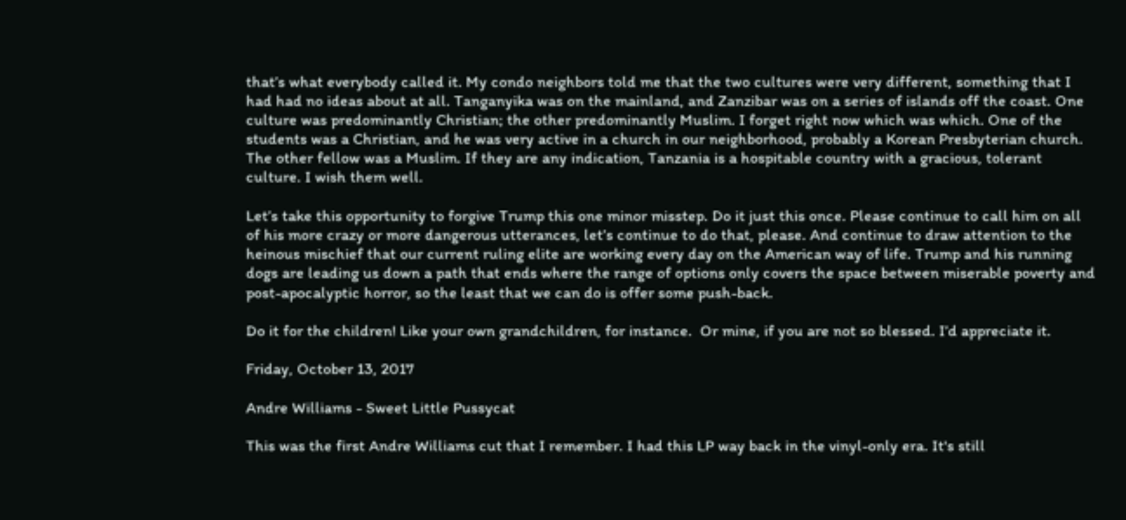that’s what everybody called it. My condo neighbors told me that the two cultures were very different, something that I had had no ideas about at all. Tanganyika was on the mainland, and Zanzibar was on a series of islands off the coast. One culture was predominantly Christian; the other predominantly Muslim. I forget right now which was which. One of the students was a Christian, and he was very active in a church in our neighborhood, probably a Korean Presbyterian church. The other fellow was a Muslim. If they are any indication, Tanzania is a hospitable country with a gracious, tolerant culture. I wish them well.

Let’s take this opportunity to forgive Trump this one minor misstep. Do it just this once. Please continue to call him on all of his more crazy or more dangerous utterances, let’s continue to do that, please. And continue to draw attention to the heinous mischief that our current ruling elite are working every day on the American way of life. Trump and his running dogs are leading us down a path that ends where the range of options only covers the space between miserable poverty and post-apocalyptic horror, so the least that we can do is offer some push-back.

Do it for the children! Like your own grandchildren, for instance.  Or mine, if you are not so blessed. I’d appreciate it.

Friday, October 13, 2017

Andre Williams - Sweet Little Pussycat

This was the first Andre Williams cut that I remember. I had this LP way back in the vinyl-only era. It's still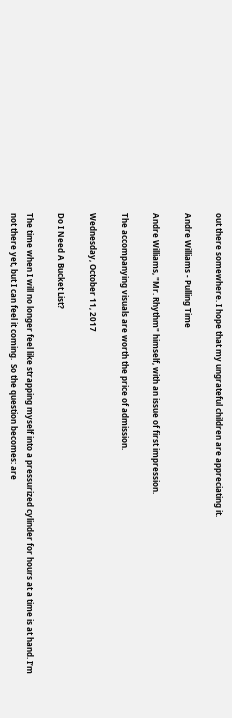out there somewhere. I hope that my ungrateful children are appreciating it.

Andre Williams - Pulling Time

Andre Williams, "Mr. Rhythm" himself, with an issue of first impression.

The accompanying visuals are worth the price of admission.

Wednesday, October 11, 2017

Do I Need A Bucket List?

The time when I will no longer feel like strapping myself into a pressurized cylinder for hours at a time is at hand. I’m not there yet, but I can feel it coming.  So the question becomes: are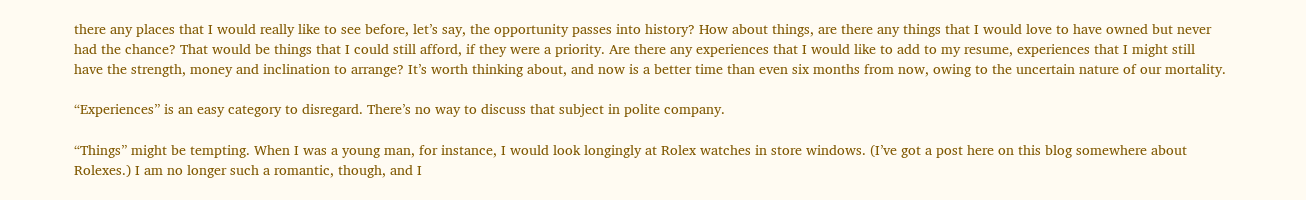there any places that I would really like to see before, let’s say, the opportunity passes into history? How about things, are there any things that I would love to have owned but never had the chance? That would be things that I could still afford, if they were a priority. Are there any experiences that I would like to add to my resume, experiences that I might still have the strength, money and inclination to arrange? It’s worth thinking about, and now is a better time than even six months from now, owing to the uncertain nature of our mortality.

“Experiences” is an easy category to disregard. There’s no way to discuss that subject in polite company.

“Things” might be tempting. When I was a young man, for instance, I would look longingly at Rolex watches in store windows. (I’ve got a post here on this blog somewhere about Rolexes.) I am no longer such a romantic, though, and I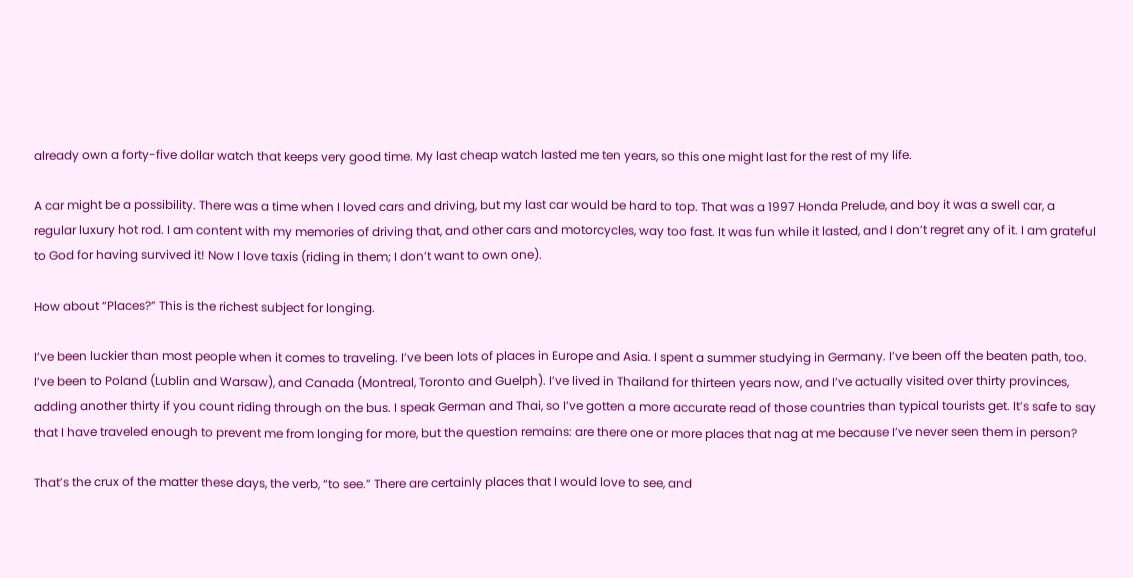already own a forty-five dollar watch that keeps very good time. My last cheap watch lasted me ten years, so this one might last for the rest of my life.

A car might be a possibility. There was a time when I loved cars and driving, but my last car would be hard to top. That was a 1997 Honda Prelude, and boy it was a swell car, a regular luxury hot rod. I am content with my memories of driving that, and other cars and motorcycles, way too fast. It was fun while it lasted, and I don’t regret any of it. I am grateful to God for having survived it! Now I love taxis (riding in them; I don’t want to own one).

How about “Places?” This is the richest subject for longing.

I’ve been luckier than most people when it comes to traveling. I’ve been lots of places in Europe and Asia. I spent a summer studying in Germany. I’ve been off the beaten path, too. I’ve been to Poland (Lublin and Warsaw), and Canada (Montreal, Toronto and Guelph). I’ve lived in Thailand for thirteen years now, and I’ve actually visited over thirty provinces, adding another thirty if you count riding through on the bus. I speak German and Thai, so I’ve gotten a more accurate read of those countries than typical tourists get. It’s safe to say that I have traveled enough to prevent me from longing for more, but the question remains: are there one or more places that nag at me because I’ve never seen them in person?

That’s the crux of the matter these days, the verb, “to see.” There are certainly places that I would love to see, and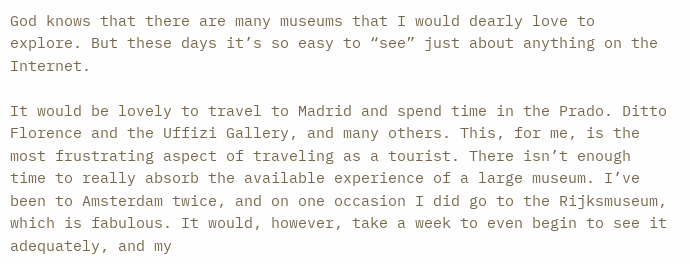God knows that there are many museums that I would dearly love to explore. But these days it’s so easy to “see” just about anything on the Internet.

It would be lovely to travel to Madrid and spend time in the Prado. Ditto Florence and the Uffizi Gallery, and many others. This, for me, is the most frustrating aspect of traveling as a tourist. There isn’t enough time to really absorb the available experience of a large museum. I’ve been to Amsterdam twice, and on one occasion I did go to the Rijksmuseum, which is fabulous. It would, however, take a week to even begin to see it adequately, and my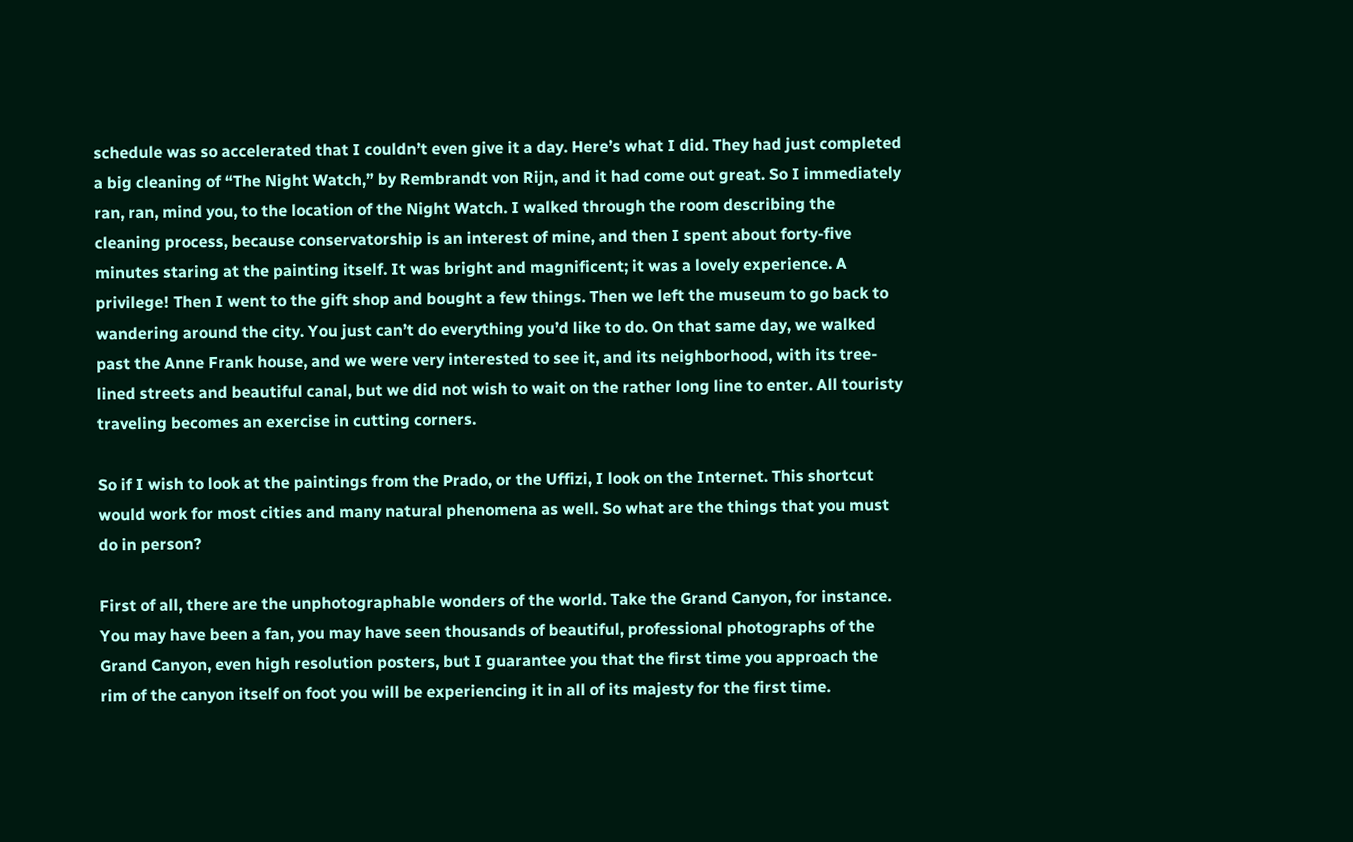schedule was so accelerated that I couldn’t even give it a day. Here’s what I did. They had just completed a big cleaning of “The Night Watch,” by Rembrandt von Rijn, and it had come out great. So I immediately ran, ran, mind you, to the location of the Night Watch. I walked through the room describing the cleaning process, because conservatorship is an interest of mine, and then I spent about forty-five minutes staring at the painting itself. It was bright and magnificent; it was a lovely experience. A privilege! Then I went to the gift shop and bought a few things. Then we left the museum to go back to wandering around the city. You just can’t do everything you’d like to do. On that same day, we walked past the Anne Frank house, and we were very interested to see it, and its neighborhood, with its tree-lined streets and beautiful canal, but we did not wish to wait on the rather long line to enter. All touristy traveling becomes an exercise in cutting corners.

So if I wish to look at the paintings from the Prado, or the Uffizi, I look on the Internet. This shortcut would work for most cities and many natural phenomena as well. So what are the things that you must do in person?

First of all, there are the unphotographable wonders of the world. Take the Grand Canyon, for instance. You may have been a fan, you may have seen thousands of beautiful, professional photographs of the Grand Canyon, even high resolution posters, but I guarantee you that the first time you approach the rim of the canyon itself on foot you will be experiencing it in all of its majesty for the first time.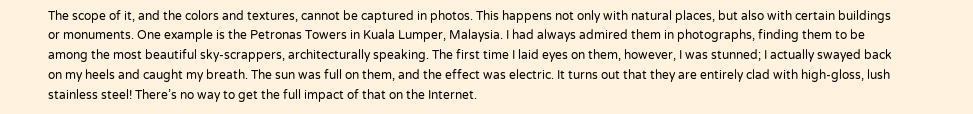The scope of it, and the colors and textures, cannot be captured in photos. This happens not only with natural places, but also with certain buildings or monuments. One example is the Petronas Towers in Kuala Lumper, Malaysia. I had always admired them in photographs, finding them to be among the most beautiful sky-scrappers, architecturally speaking. The first time I laid eyes on them, however, I was stunned; I actually swayed back on my heels and caught my breath. The sun was full on them, and the effect was electric. It turns out that they are entirely clad with high-gloss, lush stainless steel! There’s no way to get the full impact of that on the Internet.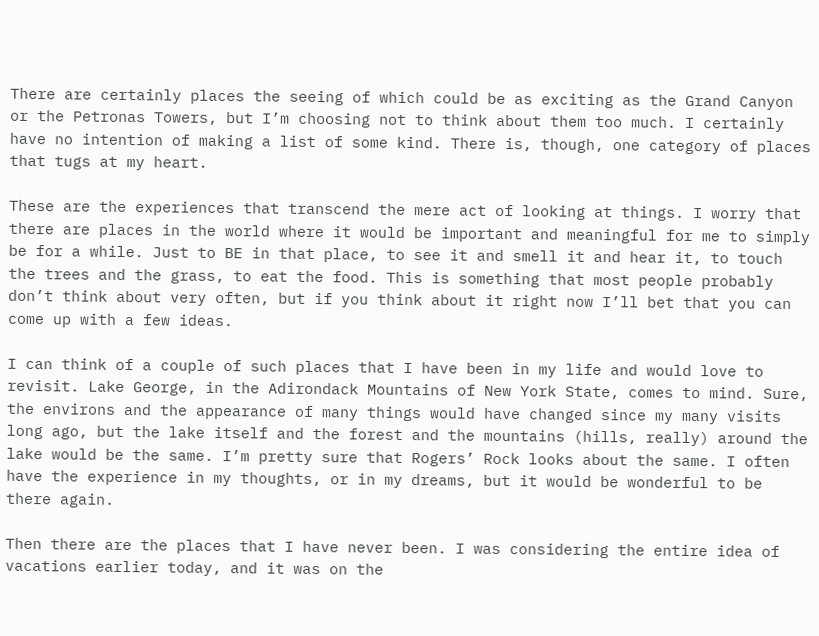There are certainly places the seeing of which could be as exciting as the Grand Canyon or the Petronas Towers, but I’m choosing not to think about them too much. I certainly have no intention of making a list of some kind. There is, though, one category of places that tugs at my heart.

These are the experiences that transcend the mere act of looking at things. I worry that there are places in the world where it would be important and meaningful for me to simply be for a while. Just to BE in that place, to see it and smell it and hear it, to touch the trees and the grass, to eat the food. This is something that most people probably don’t think about very often, but if you think about it right now I’ll bet that you can come up with a few ideas.

I can think of a couple of such places that I have been in my life and would love to revisit. Lake George, in the Adirondack Mountains of New York State, comes to mind. Sure, the environs and the appearance of many things would have changed since my many visits long ago, but the lake itself and the forest and the mountains (hills, really) around the lake would be the same. I’m pretty sure that Rogers’ Rock looks about the same. I often have the experience in my thoughts, or in my dreams, but it would be wonderful to be there again.

Then there are the places that I have never been. I was considering the entire idea of vacations earlier today, and it was on the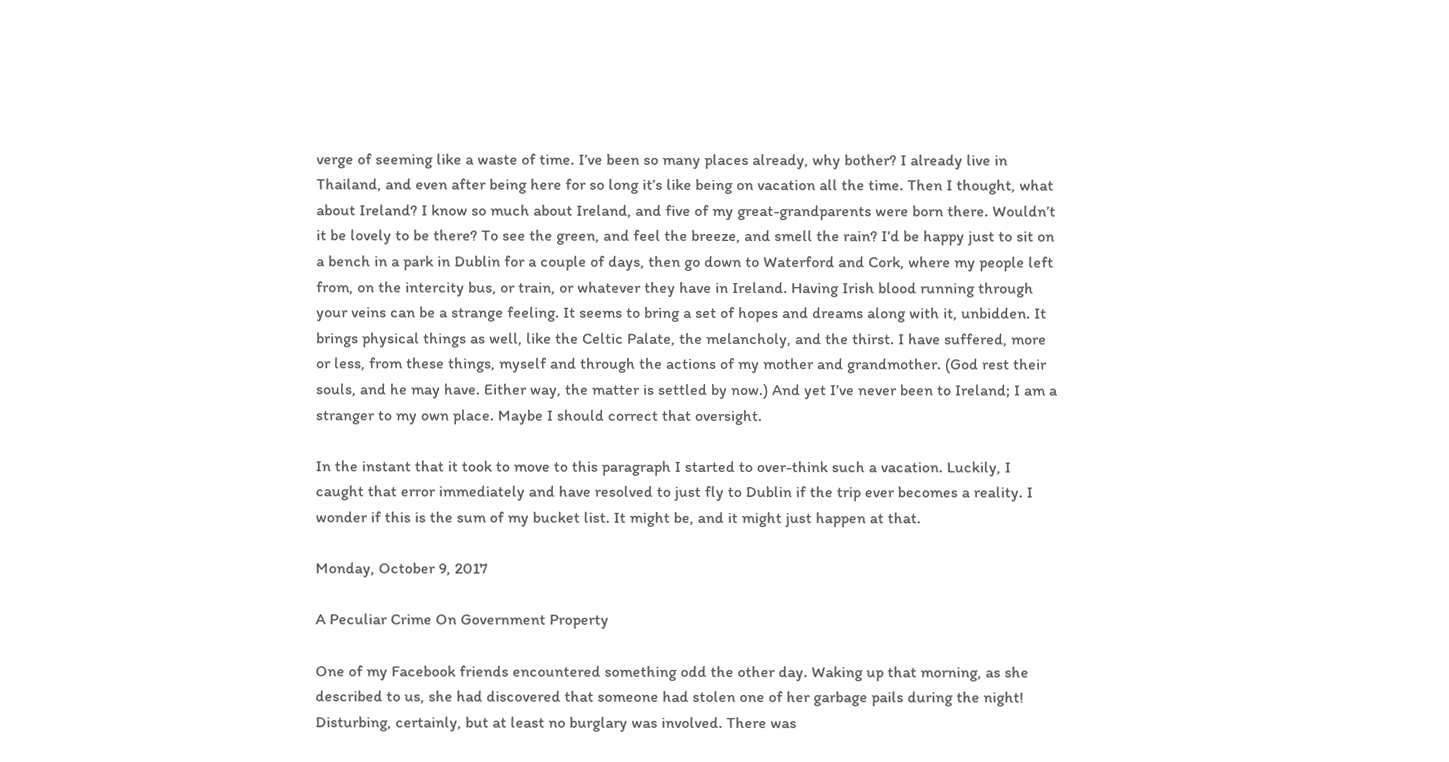verge of seeming like a waste of time. I’ve been so many places already, why bother? I already live in Thailand, and even after being here for so long it’s like being on vacation all the time. Then I thought, what about Ireland? I know so much about Ireland, and five of my great-grandparents were born there. Wouldn’t it be lovely to be there? To see the green, and feel the breeze, and smell the rain? I’d be happy just to sit on a bench in a park in Dublin for a couple of days, then go down to Waterford and Cork, where my people left from, on the intercity bus, or train, or whatever they have in Ireland. Having Irish blood running through your veins can be a strange feeling. It seems to bring a set of hopes and dreams along with it, unbidden. It brings physical things as well, like the Celtic Palate, the melancholy, and the thirst. I have suffered, more or less, from these things, myself and through the actions of my mother and grandmother. (God rest their souls, and he may have. Either way, the matter is settled by now.) And yet I’ve never been to Ireland; I am a stranger to my own place. Maybe I should correct that oversight.

In the instant that it took to move to this paragraph I started to over-think such a vacation. Luckily, I caught that error immediately and have resolved to just fly to Dublin if the trip ever becomes a reality. I wonder if this is the sum of my bucket list. It might be, and it might just happen at that.

Monday, October 9, 2017

A Peculiar Crime On Government Property

One of my Facebook friends encountered something odd the other day. Waking up that morning, as she described to us, she had discovered that someone had stolen one of her garbage pails during the night! Disturbing, certainly, but at least no burglary was involved. There was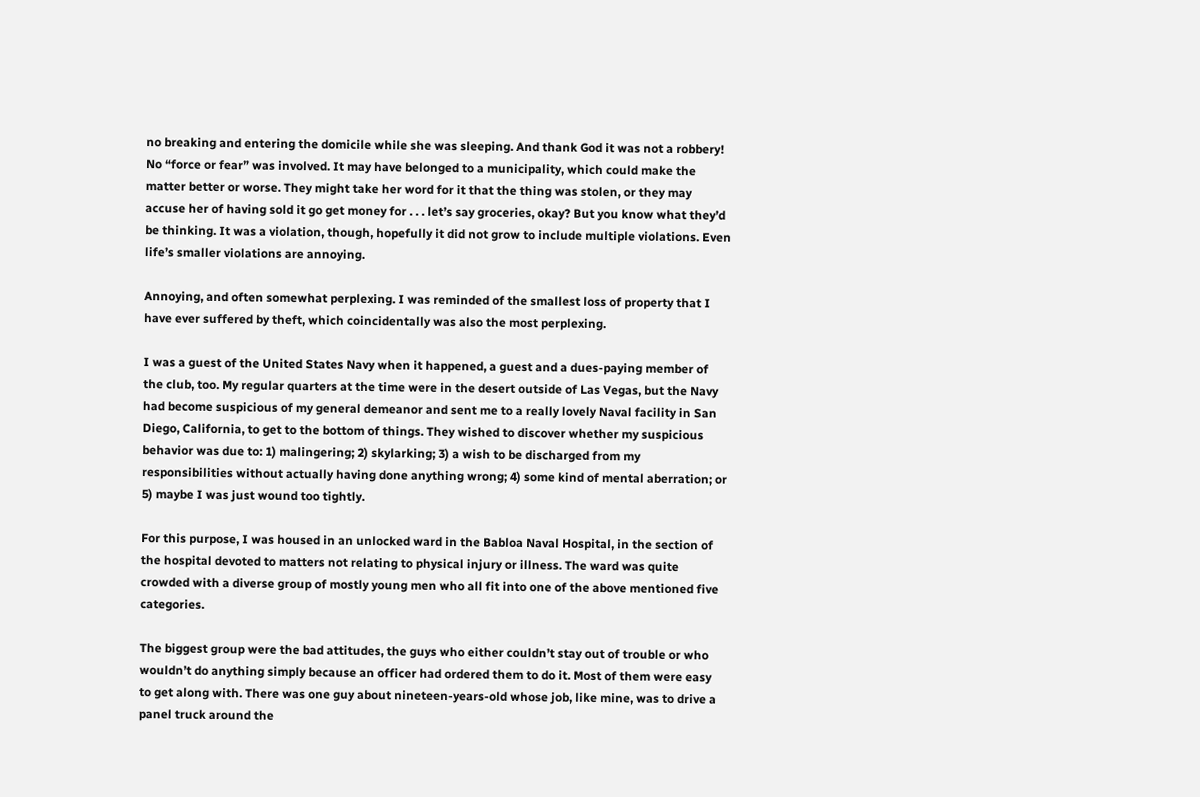no breaking and entering the domicile while she was sleeping. And thank God it was not a robbery! No “force or fear” was involved. It may have belonged to a municipality, which could make the matter better or worse. They might take her word for it that the thing was stolen, or they may accuse her of having sold it go get money for . . . let’s say groceries, okay? But you know what they’d be thinking. It was a violation, though, hopefully it did not grow to include multiple violations. Even life’s smaller violations are annoying.

Annoying, and often somewhat perplexing. I was reminded of the smallest loss of property that I have ever suffered by theft, which coincidentally was also the most perplexing.

I was a guest of the United States Navy when it happened, a guest and a dues-paying member of the club, too. My regular quarters at the time were in the desert outside of Las Vegas, but the Navy had become suspicious of my general demeanor and sent me to a really lovely Naval facility in San Diego, California, to get to the bottom of things. They wished to discover whether my suspicious behavior was due to: 1) malingering; 2) skylarking; 3) a wish to be discharged from my responsibilities without actually having done anything wrong; 4) some kind of mental aberration; or 5) maybe I was just wound too tightly.

For this purpose, I was housed in an unlocked ward in the Babloa Naval Hospital, in the section of the hospital devoted to matters not relating to physical injury or illness. The ward was quite crowded with a diverse group of mostly young men who all fit into one of the above mentioned five categories.

The biggest group were the bad attitudes, the guys who either couldn’t stay out of trouble or who wouldn’t do anything simply because an officer had ordered them to do it. Most of them were easy to get along with. There was one guy about nineteen-years-old whose job, like mine, was to drive a panel truck around the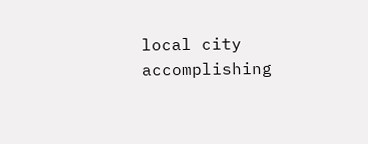local city accomplishing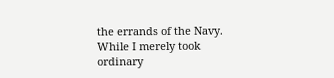the errands of the Navy. While I merely took ordinary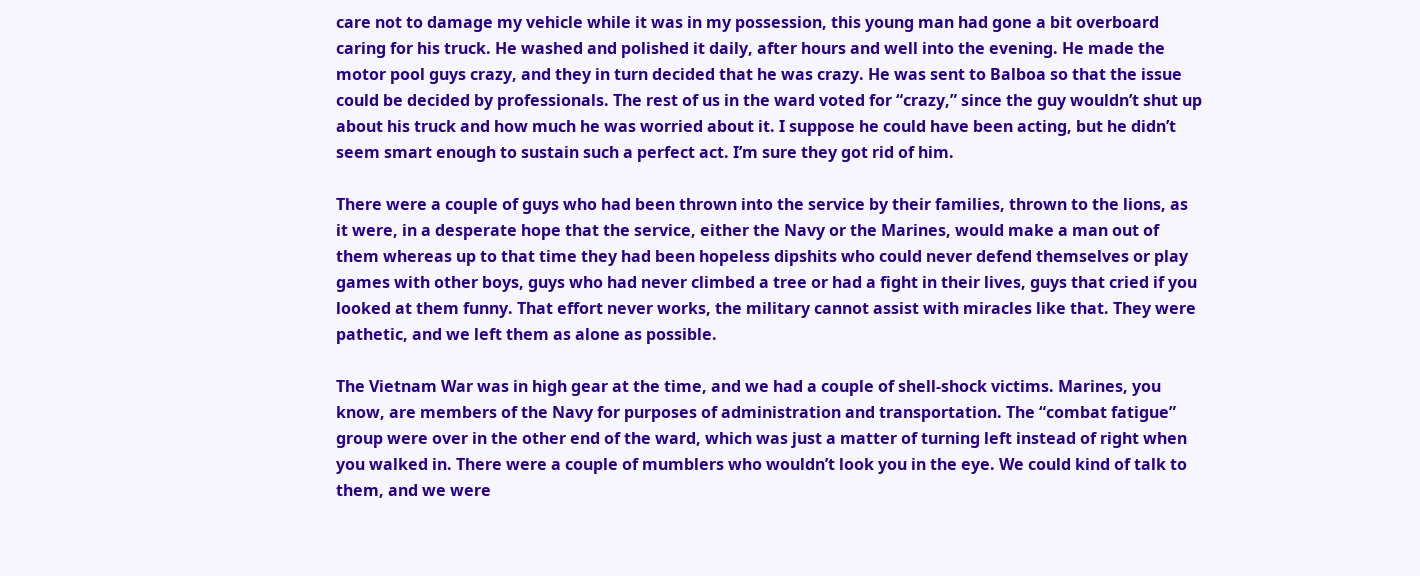care not to damage my vehicle while it was in my possession, this young man had gone a bit overboard caring for his truck. He washed and polished it daily, after hours and well into the evening. He made the motor pool guys crazy, and they in turn decided that he was crazy. He was sent to Balboa so that the issue could be decided by professionals. The rest of us in the ward voted for “crazy,” since the guy wouldn’t shut up about his truck and how much he was worried about it. I suppose he could have been acting, but he didn’t seem smart enough to sustain such a perfect act. I’m sure they got rid of him.

There were a couple of guys who had been thrown into the service by their families, thrown to the lions, as it were, in a desperate hope that the service, either the Navy or the Marines, would make a man out of them whereas up to that time they had been hopeless dipshits who could never defend themselves or play games with other boys, guys who had never climbed a tree or had a fight in their lives, guys that cried if you looked at them funny. That effort never works, the military cannot assist with miracles like that. They were pathetic, and we left them as alone as possible.

The Vietnam War was in high gear at the time, and we had a couple of shell-shock victims. Marines, you know, are members of the Navy for purposes of administration and transportation. The “combat fatigue” group were over in the other end of the ward, which was just a matter of turning left instead of right when you walked in. There were a couple of mumblers who wouldn’t look you in the eye. We could kind of talk to them, and we were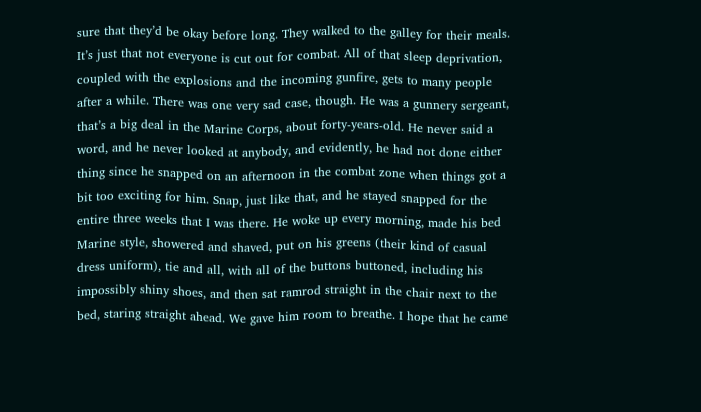sure that they’d be okay before long. They walked to the galley for their meals. It’s just that not everyone is cut out for combat. All of that sleep deprivation, coupled with the explosions and the incoming gunfire, gets to many people after a while. There was one very sad case, though. He was a gunnery sergeant, that’s a big deal in the Marine Corps, about forty-years-old. He never said a word, and he never looked at anybody, and evidently, he had not done either thing since he snapped on an afternoon in the combat zone when things got a bit too exciting for him. Snap, just like that, and he stayed snapped for the entire three weeks that I was there. He woke up every morning, made his bed Marine style, showered and shaved, put on his greens (their kind of casual dress uniform), tie and all, with all of the buttons buttoned, including his impossibly shiny shoes, and then sat ramrod straight in the chair next to the bed, staring straight ahead. We gave him room to breathe. I hope that he came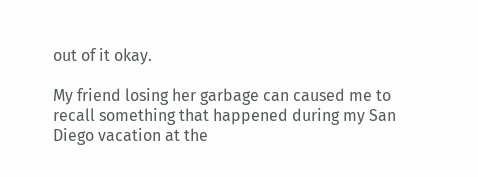out of it okay.

My friend losing her garbage can caused me to recall something that happened during my San Diego vacation at the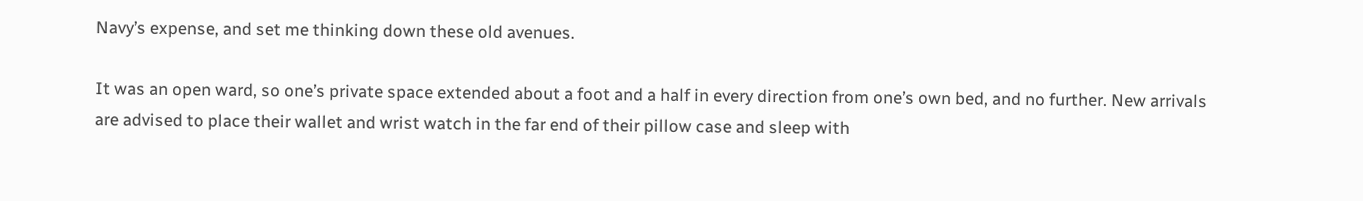Navy’s expense, and set me thinking down these old avenues.

It was an open ward, so one’s private space extended about a foot and a half in every direction from one’s own bed, and no further. New arrivals are advised to place their wallet and wrist watch in the far end of their pillow case and sleep with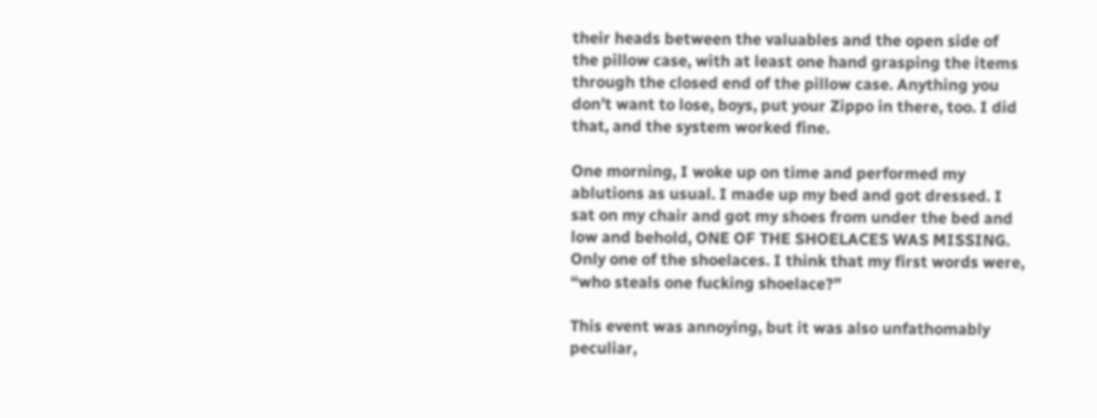their heads between the valuables and the open side of the pillow case, with at least one hand grasping the items through the closed end of the pillow case. Anything you don’t want to lose, boys, put your Zippo in there, too. I did that, and the system worked fine.

One morning, I woke up on time and performed my ablutions as usual. I made up my bed and got dressed. I sat on my chair and got my shoes from under the bed and low and behold, ONE OF THE SHOELACES WAS MISSING. Only one of the shoelaces. I think that my first words were, “who steals one fucking shoelace?”

This event was annoying, but it was also unfathomably peculiar,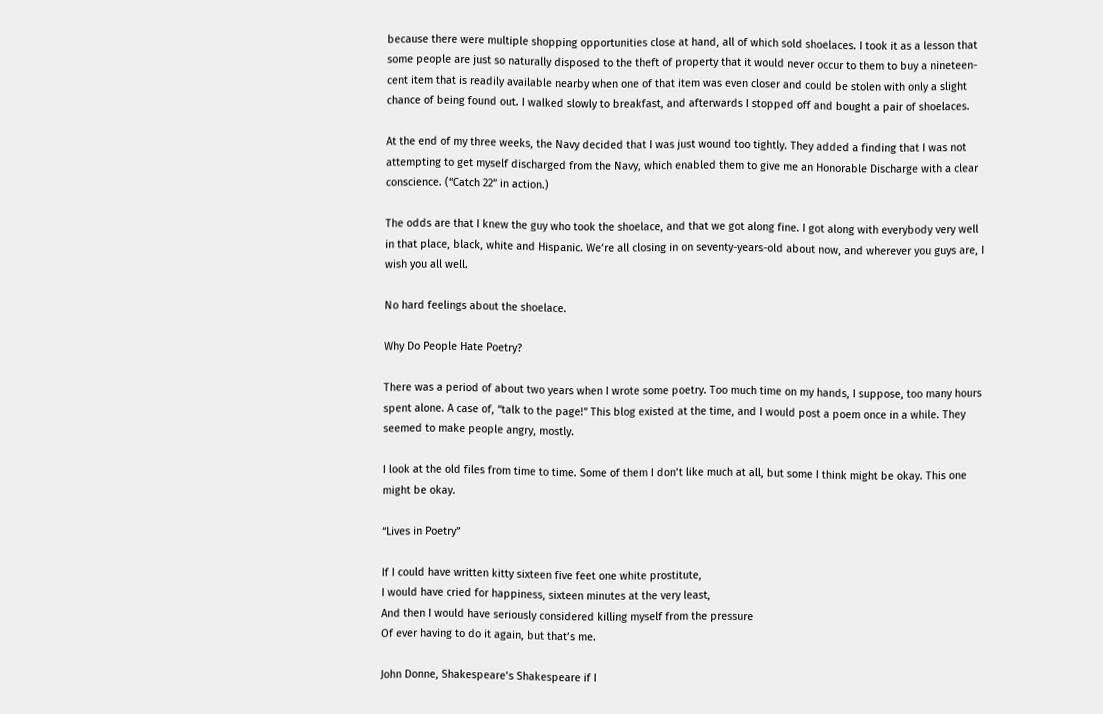because there were multiple shopping opportunities close at hand, all of which sold shoelaces. I took it as a lesson that some people are just so naturally disposed to the theft of property that it would never occur to them to buy a nineteen-cent item that is readily available nearby when one of that item was even closer and could be stolen with only a slight chance of being found out. I walked slowly to breakfast, and afterwards I stopped off and bought a pair of shoelaces.

At the end of my three weeks, the Navy decided that I was just wound too tightly. They added a finding that I was not attempting to get myself discharged from the Navy, which enabled them to give me an Honorable Discharge with a clear conscience. (“Catch 22” in action.)

The odds are that I knew the guy who took the shoelace, and that we got along fine. I got along with everybody very well in that place, black, white and Hispanic. We’re all closing in on seventy-years-old about now, and wherever you guys are, I wish you all well.

No hard feelings about the shoelace.

Why Do People Hate Poetry?

There was a period of about two years when I wrote some poetry. Too much time on my hands, I suppose, too many hours spent alone. A case of, “talk to the page!” This blog existed at the time, and I would post a poem once in a while. They seemed to make people angry, mostly.

I look at the old files from time to time. Some of them I don’t like much at all, but some I think might be okay. This one might be okay.

“Lives in Poetry”

If I could have written kitty sixteen five feet one white prostitute,
I would have cried for happiness, sixteen minutes at the very least,
And then I would have seriously considered killing myself from the pressure
Of ever having to do it again, but that’s me.

John Donne, Shakespeare’s Shakespeare if I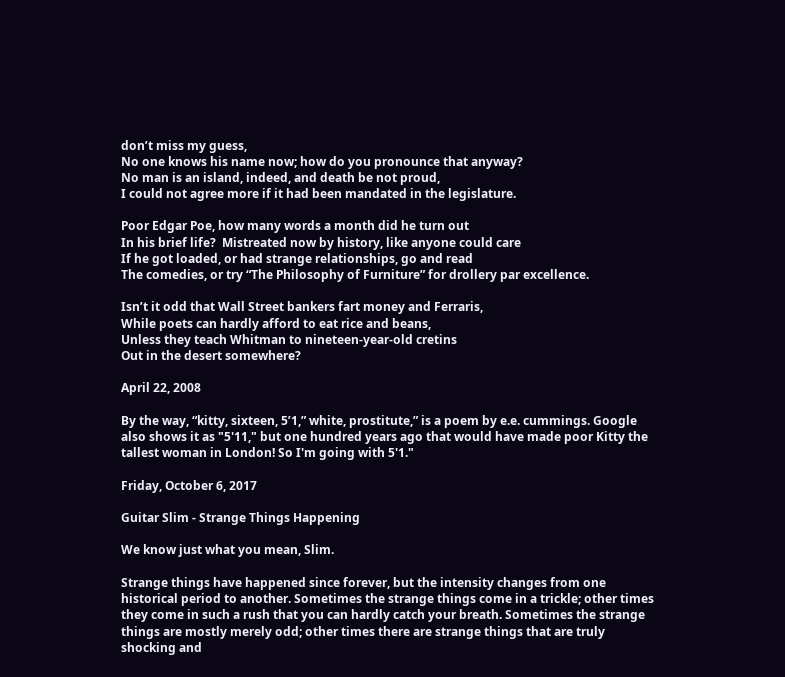don’t miss my guess,
No one knows his name now; how do you pronounce that anyway?
No man is an island, indeed, and death be not proud,
I could not agree more if it had been mandated in the legislature.

Poor Edgar Poe, how many words a month did he turn out
In his brief life?  Mistreated now by history, like anyone could care
If he got loaded, or had strange relationships, go and read
The comedies, or try “The Philosophy of Furniture” for drollery par excellence.

Isn’t it odd that Wall Street bankers fart money and Ferraris,
While poets can hardly afford to eat rice and beans,
Unless they teach Whitman to nineteen-year-old cretins
Out in the desert somewhere?

April 22, 2008

By the way, “kitty, sixteen, 5’1,” white, prostitute,” is a poem by e.e. cummings. Google also shows it as "5'11," but one hundred years ago that would have made poor Kitty the tallest woman in London! So I'm going with 5'1."

Friday, October 6, 2017

Guitar Slim - Strange Things Happening

We know just what you mean, Slim.

Strange things have happened since forever, but the intensity changes from one historical period to another. Sometimes the strange things come in a trickle; other times they come in such a rush that you can hardly catch your breath. Sometimes the strange things are mostly merely odd; other times there are strange things that are truly shocking and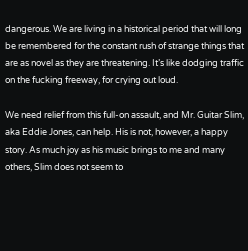dangerous. We are living in a historical period that will long be remembered for the constant rush of strange things that are as novel as they are threatening. It’s like dodging traffic on the fucking freeway, for crying out loud.

We need relief from this full-on assault, and Mr. Guitar Slim, aka Eddie Jones, can help. His is not, however, a happy story. As much joy as his music brings to me and many others, Slim does not seem to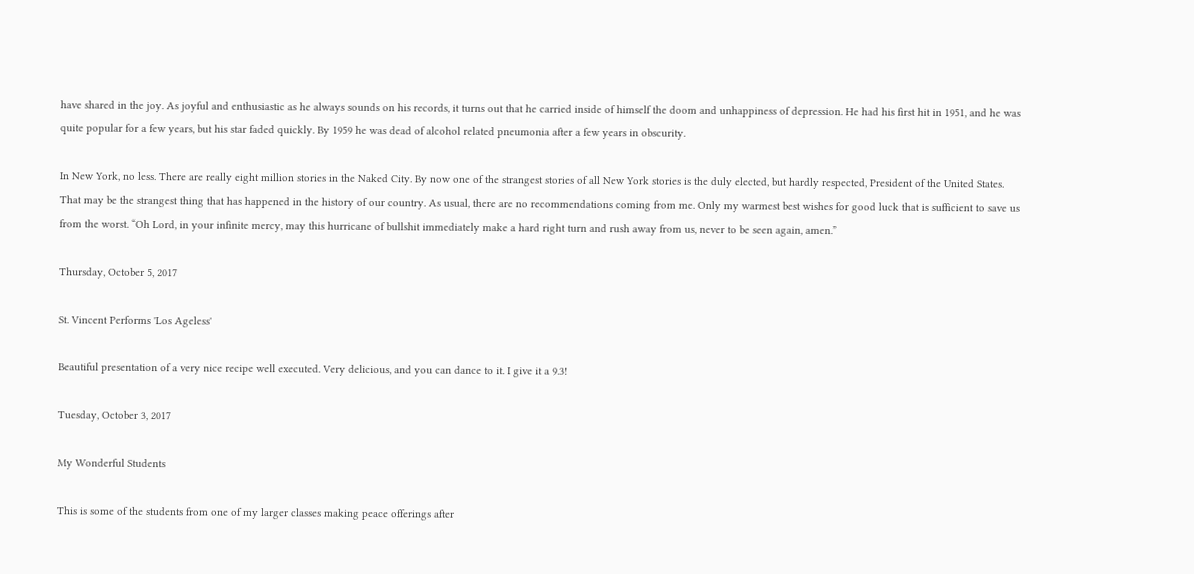have shared in the joy. As joyful and enthusiastic as he always sounds on his records, it turns out that he carried inside of himself the doom and unhappiness of depression. He had his first hit in 1951, and he was quite popular for a few years, but his star faded quickly. By 1959 he was dead of alcohol related pneumonia after a few years in obscurity.

In New York, no less. There are really eight million stories in the Naked City. By now one of the strangest stories of all New York stories is the duly elected, but hardly respected, President of the United States. That may be the strangest thing that has happened in the history of our country. As usual, there are no recommendations coming from me. Only my warmest best wishes for good luck that is sufficient to save us from the worst. “Oh Lord, in your infinite mercy, may this hurricane of bullshit immediately make a hard right turn and rush away from us, never to be seen again, amen.”

Thursday, October 5, 2017

St. Vincent Performs 'Los Ageless'

Beautiful presentation of a very nice recipe well executed. Very delicious, and you can dance to it. I give it a 9.3!

Tuesday, October 3, 2017

My Wonderful Students

This is some of the students from one of my larger classes making peace offerings after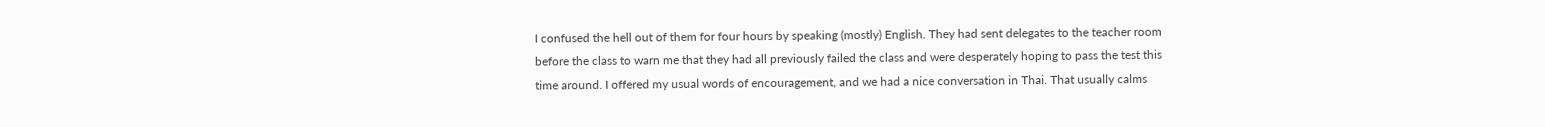I confused the hell out of them for four hours by speaking (mostly) English. They had sent delegates to the teacher room before the class to warn me that they had all previously failed the class and were desperately hoping to pass the test this time around. I offered my usual words of encouragement, and we had a nice conversation in Thai. That usually calms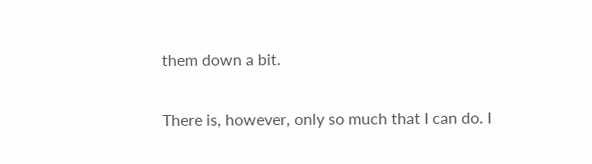them down a bit.

There is, however, only so much that I can do. I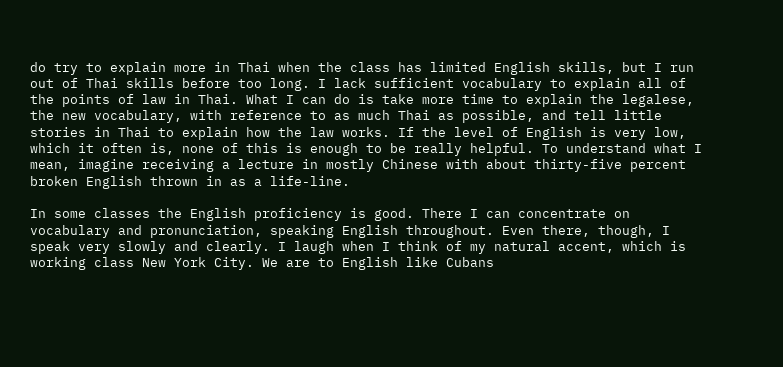do try to explain more in Thai when the class has limited English skills, but I run out of Thai skills before too long. I lack sufficient vocabulary to explain all of the points of law in Thai. What I can do is take more time to explain the legalese, the new vocabulary, with reference to as much Thai as possible, and tell little stories in Thai to explain how the law works. If the level of English is very low, which it often is, none of this is enough to be really helpful. To understand what I mean, imagine receiving a lecture in mostly Chinese with about thirty-five percent broken English thrown in as a life-line.

In some classes the English proficiency is good. There I can concentrate on vocabulary and pronunciation, speaking English throughout. Even there, though, I speak very slowly and clearly. I laugh when I think of my natural accent, which is working class New York City. We are to English like Cubans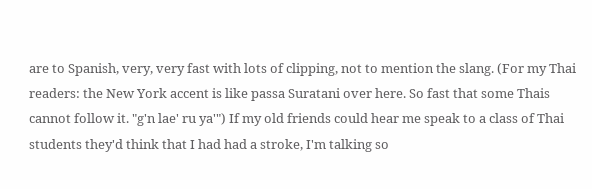are to Spanish, very, very fast with lots of clipping, not to mention the slang. (For my Thai readers: the New York accent is like passa Suratani over here. So fast that some Thais cannot follow it. "g'n lae' ru ya'") If my old friends could hear me speak to a class of Thai students they'd think that I had had a stroke, I'm talking so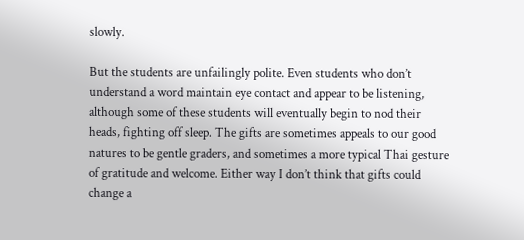slowly.

But the students are unfailingly polite. Even students who don’t understand a word maintain eye contact and appear to be listening, although some of these students will eventually begin to nod their heads, fighting off sleep. The gifts are sometimes appeals to our good natures to be gentle graders, and sometimes a more typical Thai gesture of gratitude and welcome. Either way I don’t think that gifts could change a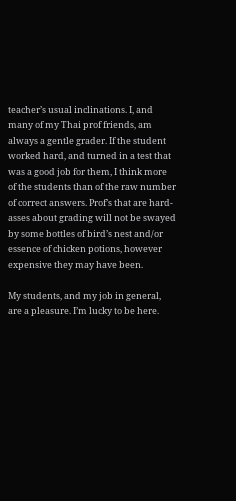teacher’s usual inclinations. I, and many of my Thai prof friends, am always a gentle grader. If the student worked hard, and turned in a test that was a good job for them, I think more of the students than of the raw number of correct answers. Prof’s that are hard-asses about grading will not be swayed by some bottles of bird’s nest and/or essence of chicken potions, however expensive they may have been.

My students, and my job in general, are a pleasure. I’m lucky to be here.